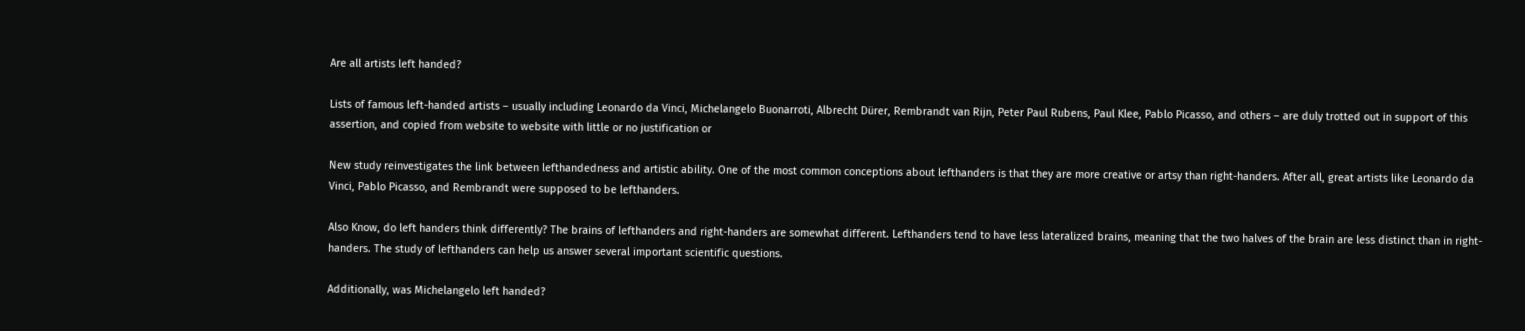Are all artists left handed?

Lists of famous left-handed artists – usually including Leonardo da Vinci, Michelangelo Buonarroti, Albrecht Dürer, Rembrandt van Rijn, Peter Paul Rubens, Paul Klee, Pablo Picasso, and others – are duly trotted out in support of this assertion, and copied from website to website with little or no justification or

New study reinvestigates the link between lefthandedness and artistic ability. One of the most common conceptions about lefthanders is that they are more creative or artsy than right-handers. After all, great artists like Leonardo da Vinci, Pablo Picasso, and Rembrandt were supposed to be lefthanders.

Also Know, do left handers think differently? The brains of lefthanders and right-handers are somewhat different. Lefthanders tend to have less lateralized brains, meaning that the two halves of the brain are less distinct than in right-handers. The study of lefthanders can help us answer several important scientific questions.

Additionally, was Michelangelo left handed?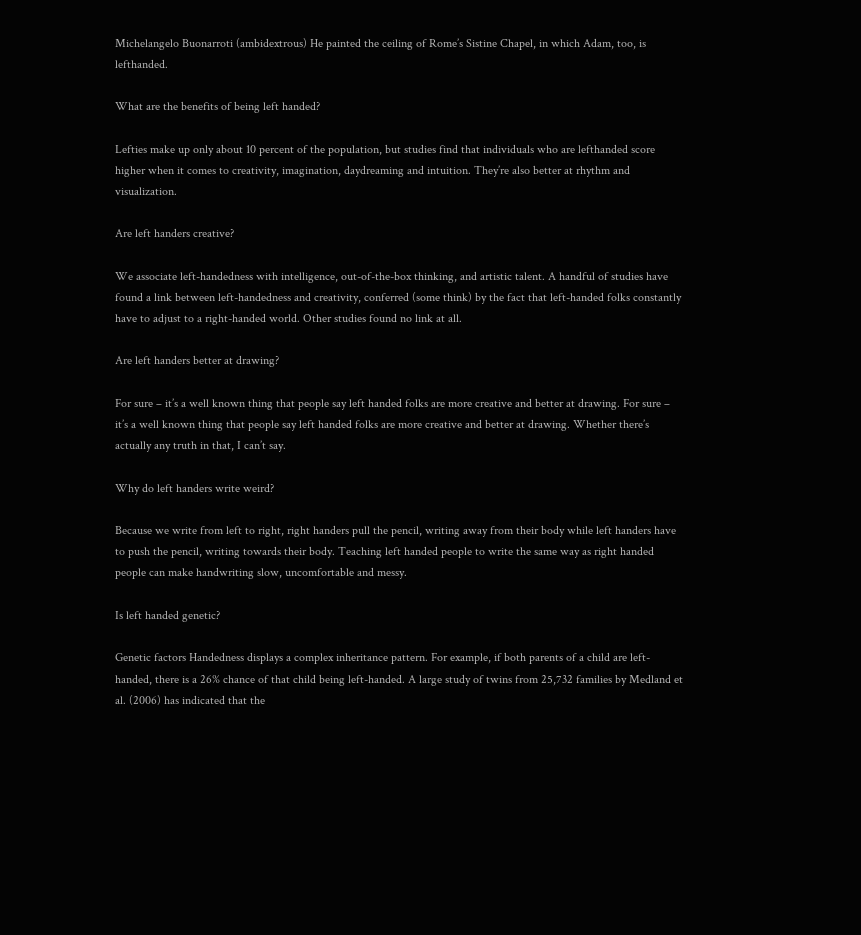Michelangelo Buonarroti (ambidextrous) He painted the ceiling of Rome’s Sistine Chapel, in which Adam, too, is lefthanded.

What are the benefits of being left handed?

Lefties make up only about 10 percent of the population, but studies find that individuals who are lefthanded score higher when it comes to creativity, imagination, daydreaming and intuition. They’re also better at rhythm and visualization.

Are left handers creative?

We associate left-handedness with intelligence, out-of-the-box thinking, and artistic talent. A handful of studies have found a link between left-handedness and creativity, conferred (some think) by the fact that left-handed folks constantly have to adjust to a right-handed world. Other studies found no link at all.

Are left handers better at drawing?

For sure – it’s a well known thing that people say left handed folks are more creative and better at drawing. For sure – it’s a well known thing that people say left handed folks are more creative and better at drawing. Whether there’s actually any truth in that, I can’t say.

Why do left handers write weird?

Because we write from left to right, right handers pull the pencil, writing away from their body while left handers have to push the pencil, writing towards their body. Teaching left handed people to write the same way as right handed people can make handwriting slow, uncomfortable and messy.

Is left handed genetic?

Genetic factors Handedness displays a complex inheritance pattern. For example, if both parents of a child are left-handed, there is a 26% chance of that child being left-handed. A large study of twins from 25,732 families by Medland et al. (2006) has indicated that the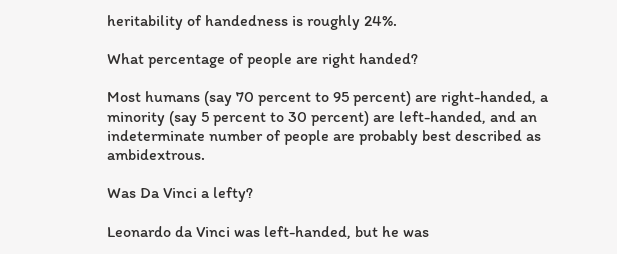heritability of handedness is roughly 24%.

What percentage of people are right handed?

Most humans (say 70 percent to 95 percent) are right-handed, a minority (say 5 percent to 30 percent) are left-handed, and an indeterminate number of people are probably best described as ambidextrous.

Was Da Vinci a lefty?

Leonardo da Vinci was left-handed, but he was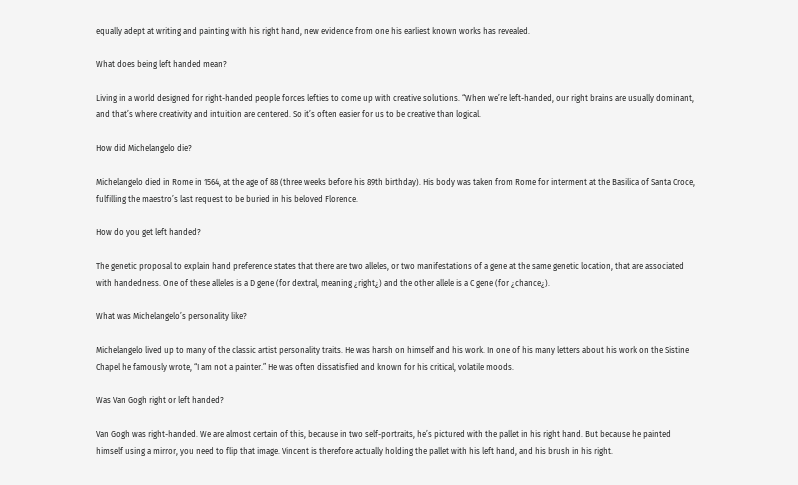equally adept at writing and painting with his right hand, new evidence from one his earliest known works has revealed.

What does being left handed mean?

Living in a world designed for right-handed people forces lefties to come up with creative solutions. “When we’re left-handed, our right brains are usually dominant, and that’s where creativity and intuition are centered. So it’s often easier for us to be creative than logical.

How did Michelangelo die?

Michelangelo died in Rome in 1564, at the age of 88 (three weeks before his 89th birthday). His body was taken from Rome for interment at the Basilica of Santa Croce, fulfilling the maestro’s last request to be buried in his beloved Florence.

How do you get left handed?

The genetic proposal to explain hand preference states that there are two alleles, or two manifestations of a gene at the same genetic location, that are associated with handedness. One of these alleles is a D gene (for dextral, meaning ¿right¿) and the other allele is a C gene (for ¿chance¿).

What was Michelangelo’s personality like?

Michelangelo lived up to many of the classic artist personality traits. He was harsh on himself and his work. In one of his many letters about his work on the Sistine Chapel he famously wrote, “I am not a painter.” He was often dissatisfied and known for his critical, volatile moods.

Was Van Gogh right or left handed?

Van Gogh was right-handed. We are almost certain of this, because in two self-portraits, he’s pictured with the pallet in his right hand. But because he painted himself using a mirror, you need to flip that image. Vincent is therefore actually holding the pallet with his left hand, and his brush in his right.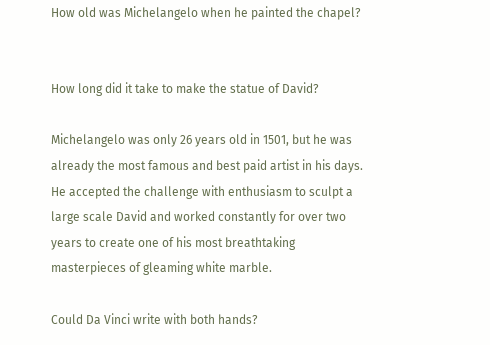How old was Michelangelo when he painted the chapel?


How long did it take to make the statue of David?

Michelangelo was only 26 years old in 1501, but he was already the most famous and best paid artist in his days. He accepted the challenge with enthusiasm to sculpt a large scale David and worked constantly for over two years to create one of his most breathtaking masterpieces of gleaming white marble.

Could Da Vinci write with both hands?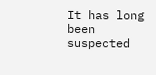It has long been suspected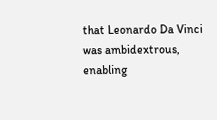that Leonardo Da Vinci was ambidextrous, enabling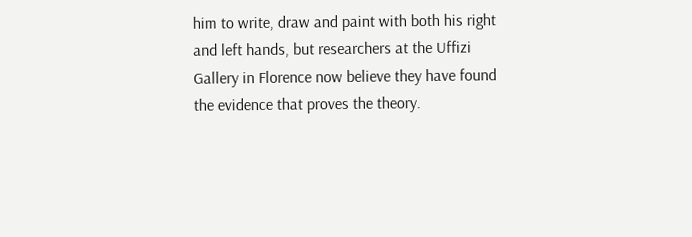him to write, draw and paint with both his right and left hands, but researchers at the Uffizi Gallery in Florence now believe they have found the evidence that proves the theory.